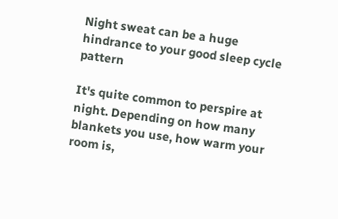Night sweat can be a huge hindrance to your good sleep cycle pattern

It's quite common to perspire at night. Depending on how many blankets you use, how warm your room is,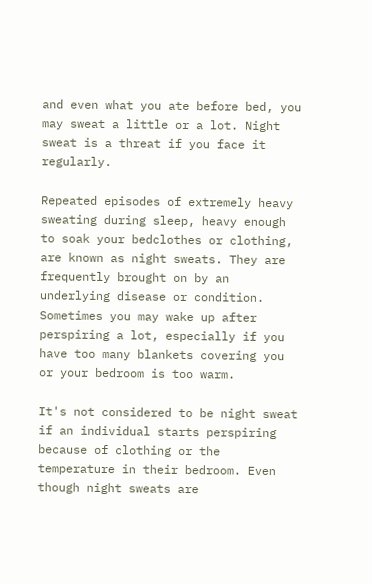and even what you ate before bed, you may sweat a little or a lot. Night sweat is a threat if you face it regularly.

Repeated episodes of extremely heavy sweating during sleep, heavy enough to soak your bedclothes or clothing, are known as night sweats. They are frequently brought on by an underlying disease or condition. Sometimes you may wake up after perspiring a lot, especially if you have too many blankets covering you or your bedroom is too warm.

It's not considered to be night sweat if an individual starts perspiring because of clothing or the temperature in their bedroom. Even though night sweats are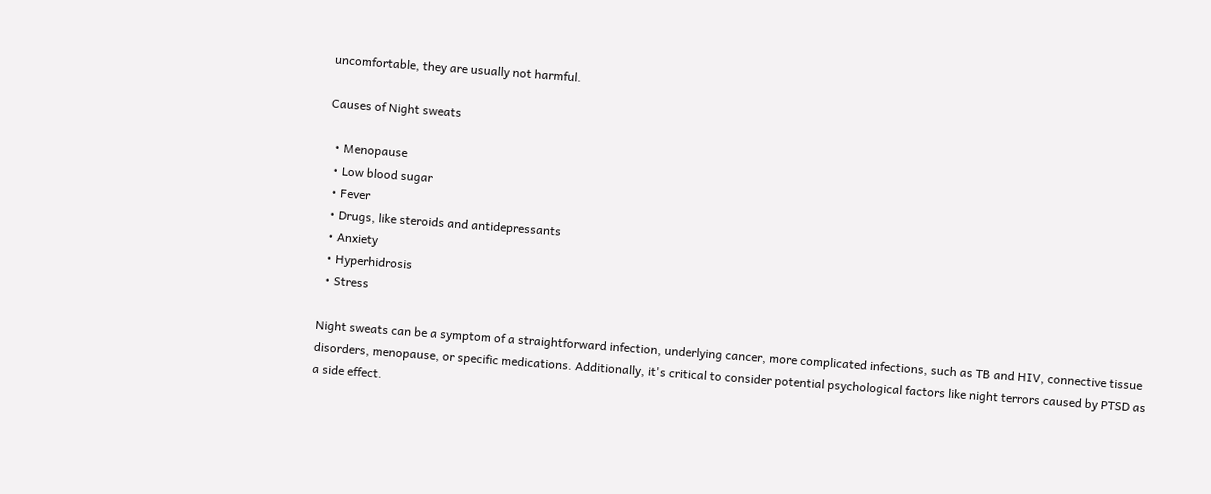uncomfortable, they are usually not harmful.

Causes of Night sweats

  • Menopause
  • Low blood sugar
  • Fever
  • Drugs, like steroids and antidepressants
  • Anxiety
  • Hyperhidrosis
  • Stress

Night sweats can be a symptom of a straightforward infection, underlying cancer, more complicated infections, such as TB and HIV, connective tissue disorders, menopause, or specific medications. Additionally, it's critical to consider potential psychological factors like night terrors caused by PTSD as a side effect.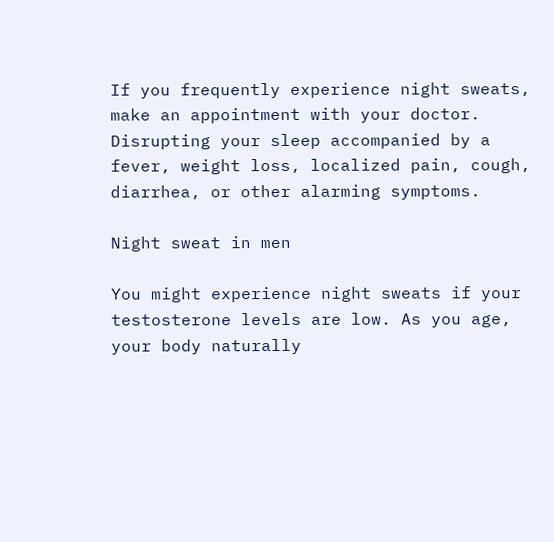If you frequently experience night sweats, make an appointment with your doctor. Disrupting your sleep accompanied by a fever, weight loss, localized pain, cough, diarrhea, or other alarming symptoms.

Night sweat in men

You might experience night sweats if your testosterone levels are low. As you age, your body naturally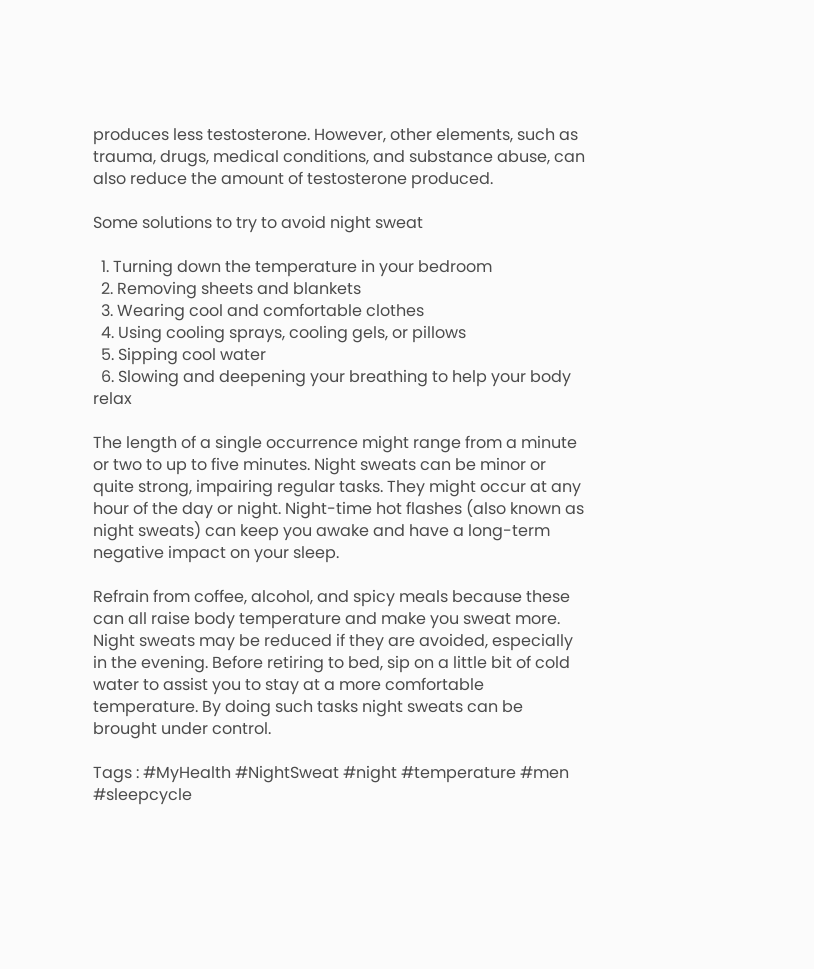produces less testosterone. However, other elements, such as trauma, drugs, medical conditions, and substance abuse, can also reduce the amount of testosterone produced.

Some solutions to try to avoid night sweat

  1. Turning down the temperature in your bedroom
  2. Removing sheets and blankets
  3. Wearing cool and comfortable clothes
  4. Using cooling sprays, cooling gels, or pillows
  5. Sipping cool water
  6. Slowing and deepening your breathing to help your body relax

The length of a single occurrence might range from a minute or two to up to five minutes. Night sweats can be minor or quite strong, impairing regular tasks. They might occur at any hour of the day or night. Night-time hot flashes (also known as night sweats) can keep you awake and have a long-term negative impact on your sleep.

Refrain from coffee, alcohol, and spicy meals because these can all raise body temperature and make you sweat more. Night sweats may be reduced if they are avoided, especially in the evening. Before retiring to bed, sip on a little bit of cold water to assist you to stay at a more comfortable temperature. By doing such tasks night sweats can be brought under control.

Tags : #MyHealth #NightSweat #night #temperature #men #sleepcycle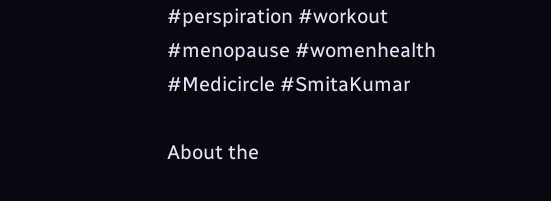#perspiration #workout #menopause #womenhealth #Medicircle #SmitaKumar

About the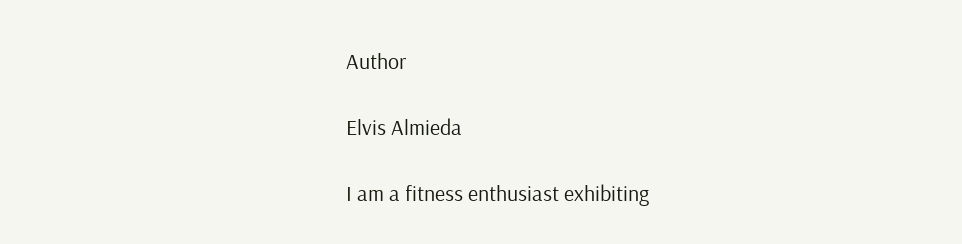Author

Elvis Almieda

I am a fitness enthusiast exhibiting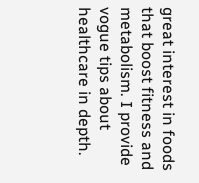great interest in foods that boost fitness and metabolism. I provide vogue tips about healthcare in depth.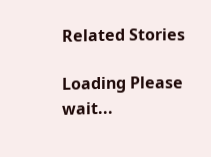Related Stories

Loading Please wait...